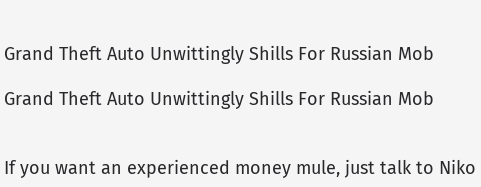Grand Theft Auto Unwittingly Shills For Russian Mob

Grand Theft Auto Unwittingly Shills For Russian Mob


If you want an experienced money mule, just talk to Niko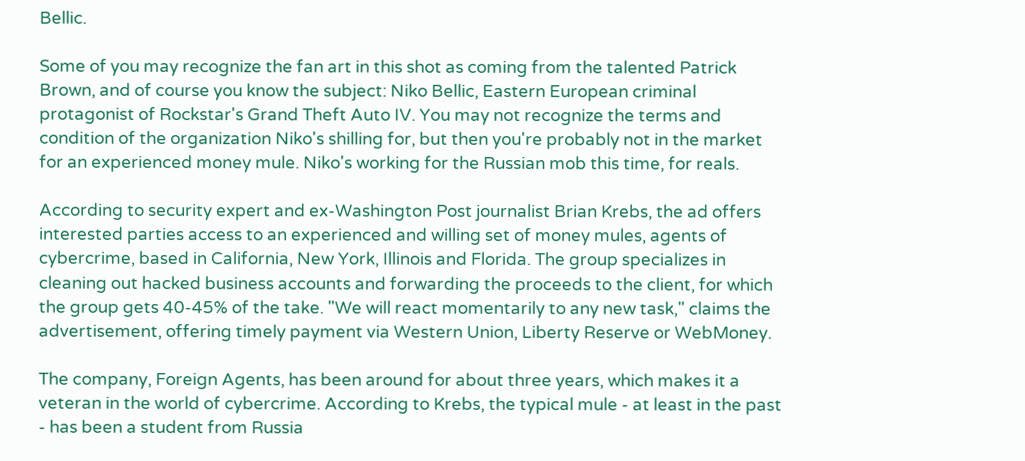Bellic.

Some of you may recognize the fan art in this shot as coming from the talented Patrick Brown, and of course you know the subject: Niko Bellic, Eastern European criminal protagonist of Rockstar's Grand Theft Auto IV. You may not recognize the terms and condition of the organization Niko's shilling for, but then you're probably not in the market for an experienced money mule. Niko's working for the Russian mob this time, for reals.

According to security expert and ex-Washington Post journalist Brian Krebs, the ad offers interested parties access to an experienced and willing set of money mules, agents of cybercrime, based in California, New York, Illinois and Florida. The group specializes in cleaning out hacked business accounts and forwarding the proceeds to the client, for which the group gets 40-45% of the take. "We will react momentarily to any new task," claims the advertisement, offering timely payment via Western Union, Liberty Reserve or WebMoney.

The company, Foreign Agents, has been around for about three years, which makes it a veteran in the world of cybercrime. According to Krebs, the typical mule - at least in the past - has been a student from Russia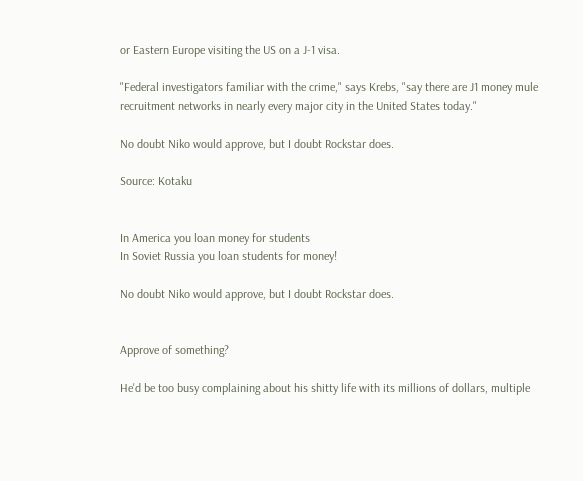or Eastern Europe visiting the US on a J-1 visa.

"Federal investigators familiar with the crime," says Krebs, "say there are J1 money mule recruitment networks in nearly every major city in the United States today."

No doubt Niko would approve, but I doubt Rockstar does.

Source: Kotaku


In America you loan money for students
In Soviet Russia you loan students for money!

No doubt Niko would approve, but I doubt Rockstar does.


Approve of something?

He'd be too busy complaining about his shitty life with its millions of dollars, multiple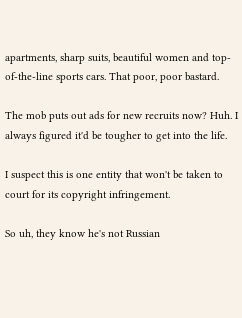apartments, sharp suits, beautiful women and top-of-the-line sports cars. That poor, poor bastard.

The mob puts out ads for new recruits now? Huh. I always figured it'd be tougher to get into the life.

I suspect this is one entity that won't be taken to court for its copyright infringement.

So uh, they know he's not Russian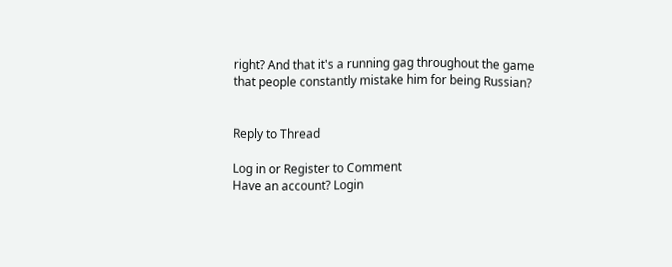right? And that it's a running gag throughout the game that people constantly mistake him for being Russian?


Reply to Thread

Log in or Register to Comment
Have an account? Login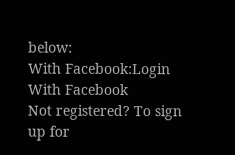below:
With Facebook:Login With Facebook
Not registered? To sign up for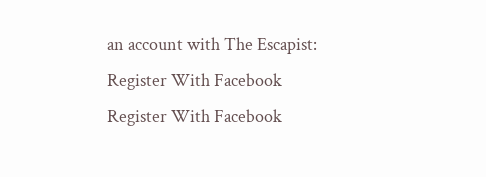an account with The Escapist:
Register With Facebook
Register With Facebook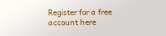Register for a free account here